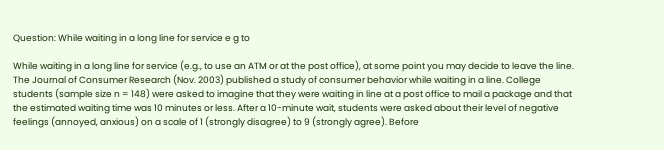Question: While waiting in a long line for service e g to

While waiting in a long line for service (e.g., to use an ATM or at the post office), at some point you may decide to leave the line. The Journal of Consumer Research (Nov. 2003) published a study of consumer behavior while waiting in a line. College students (sample size n = 148) were asked to imagine that they were waiting in line at a post office to mail a package and that the estimated waiting time was 10 minutes or less. After a 10-minute wait, students were asked about their level of negative feelings (annoyed, anxious) on a scale of 1 (strongly disagree) to 9 (strongly agree). Before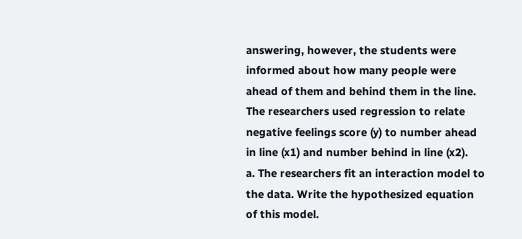answering, however, the students were informed about how many people were ahead of them and behind them in the line. The researchers used regression to relate negative feelings score (y) to number ahead in line (x1) and number behind in line (x2).
a. The researchers fit an interaction model to the data. Write the hypothesized equation of this model.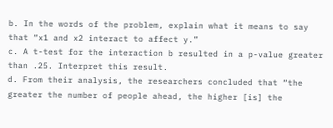b. In the words of the problem, explain what it means to say that “x1 and x2 interact to affect y.”
c. A t-test for the interaction b resulted in a p-value greater than .25. Interpret this result.
d. From their analysis, the researchers concluded that “the greater the number of people ahead, the higher [is] the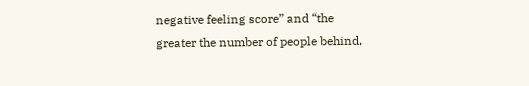negative feeling score” and “the greater the number of people behind,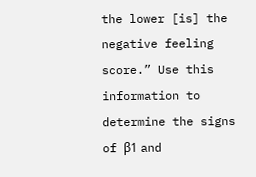the lower [is] the negative feeling score.” Use this information to determine the signs of β1 and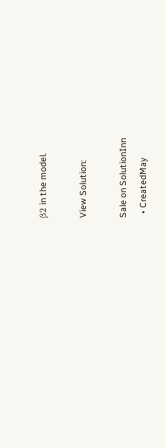β2 in the model.

View Solution:

Sale on SolutionInn
  • CreatedMay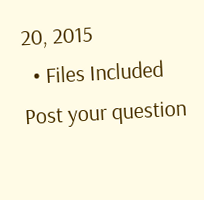20, 2015
  • Files Included
Post your question